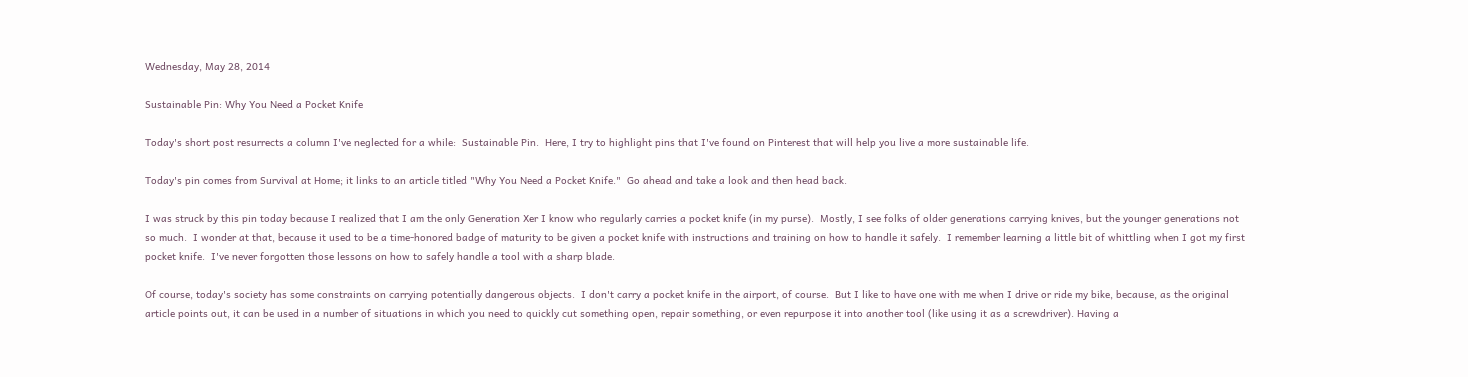Wednesday, May 28, 2014

Sustainable Pin: Why You Need a Pocket Knife

Today's short post resurrects a column I've neglected for a while:  Sustainable Pin.  Here, I try to highlight pins that I've found on Pinterest that will help you live a more sustainable life.

Today's pin comes from Survival at Home; it links to an article titled "Why You Need a Pocket Knife."  Go ahead and take a look and then head back.

I was struck by this pin today because I realized that I am the only Generation Xer I know who regularly carries a pocket knife (in my purse).  Mostly, I see folks of older generations carrying knives, but the younger generations not so much.  I wonder at that, because it used to be a time-honored badge of maturity to be given a pocket knife with instructions and training on how to handle it safely.  I remember learning a little bit of whittling when I got my first pocket knife.  I've never forgotten those lessons on how to safely handle a tool with a sharp blade.

Of course, today's society has some constraints on carrying potentially dangerous objects.  I don't carry a pocket knife in the airport, of course.  But I like to have one with me when I drive or ride my bike, because, as the original article points out, it can be used in a number of situations in which you need to quickly cut something open, repair something, or even repurpose it into another tool (like using it as a screwdriver). Having a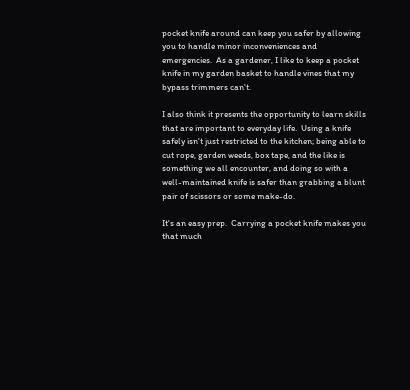pocket knife around can keep you safer by allowing you to handle minor inconveniences and emergencies.  As a gardener, I like to keep a pocket knife in my garden basket to handle vines that my bypass trimmers can't.

I also think it presents the opportunity to learn skills that are important to everyday life.  Using a knife safely isn't just restricted to the kitchen; being able to cut rope, garden weeds, box tape, and the like is something we all encounter, and doing so with a well-maintained knife is safer than grabbing a blunt pair of scissors or some make-do.

It's an easy prep.  Carrying a pocket knife makes you that much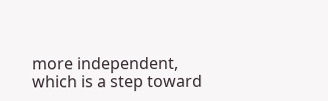more independent, which is a step toward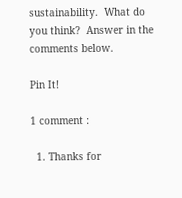sustainability.  What do you think?  Answer in the comments below.

Pin It!

1 comment :

  1. Thanks for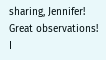sharing, Jennifer! Great observations! I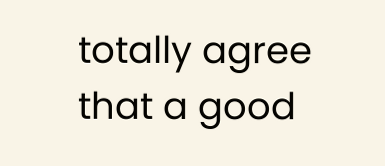totally agree that a good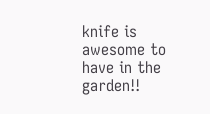knife is awesome to have in the garden!!